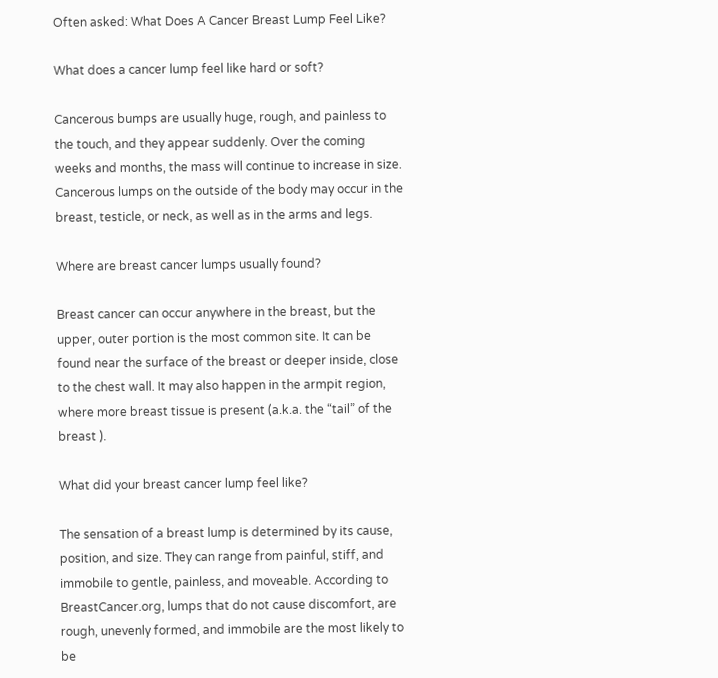Often asked: What Does A Cancer Breast Lump Feel Like?

What does a cancer lump feel like hard or soft?

Cancerous bumps are usually huge, rough, and painless to the touch, and they appear suddenly. Over the coming weeks and months, the mass will continue to increase in size. Cancerous lumps on the outside of the body may occur in the breast, testicle, or neck, as well as in the arms and legs.

Where are breast cancer lumps usually found?

Breast cancer can occur anywhere in the breast, but the upper, outer portion is the most common site. It can be found near the surface of the breast or deeper inside, close to the chest wall. It may also happen in the armpit region, where more breast tissue is present (a.k.a. the “tail” of the breast ).

What did your breast cancer lump feel like?

The sensation of a breast lump is determined by its cause, position, and size. They can range from painful, stiff, and immobile to gentle, painless, and moveable. According to BreastCancer.org, lumps that do not cause discomfort, are rough, unevenly formed, and immobile are the most likely to be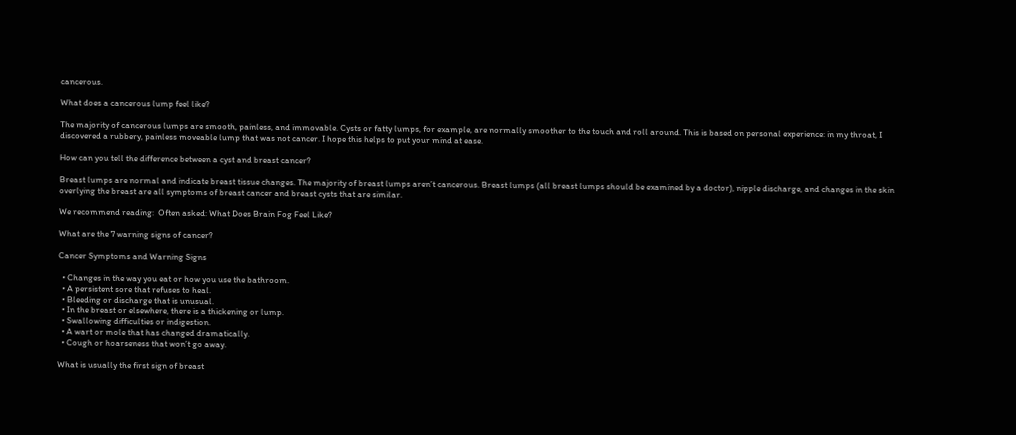cancerous.

What does a cancerous lump feel like?

The majority of cancerous lumps are smooth, painless, and immovable. Cysts or fatty lumps, for example, are normally smoother to the touch and roll around. This is based on personal experience: in my throat, I discovered a rubbery, painless moveable lump that was not cancer. I hope this helps to put your mind at ease.

How can you tell the difference between a cyst and breast cancer?

Breast lumps are normal and indicate breast tissue changes. The majority of breast lumps aren’t cancerous. Breast lumps (all breast lumps should be examined by a doctor), nipple discharge, and changes in the skin overlying the breast are all symptoms of breast cancer and breast cysts that are similar.

We recommend reading:  Often asked: What Does Brain Fog Feel Like?

What are the 7 warning signs of cancer?

Cancer Symptoms and Warning Signs

  • Changes in the way you eat or how you use the bathroom.
  • A persistent sore that refuses to heal.
  • Bleeding or discharge that is unusual.
  • In the breast or elsewhere, there is a thickening or lump.
  • Swallowing difficulties or indigestion.
  • A wart or mole that has changed dramatically.
  • Cough or hoarseness that won’t go away.

What is usually the first sign of breast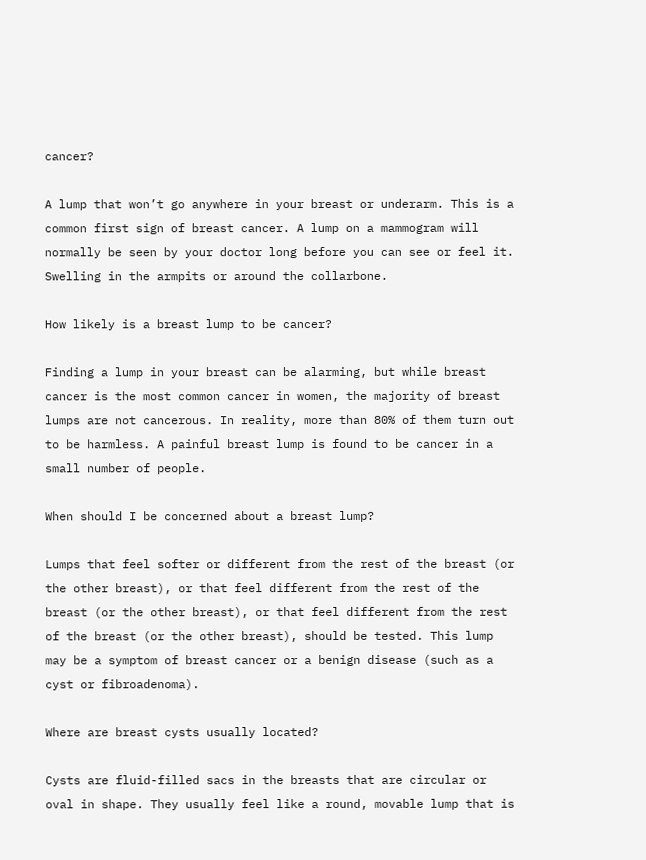cancer?

A lump that won’t go anywhere in your breast or underarm. This is a common first sign of breast cancer. A lump on a mammogram will normally be seen by your doctor long before you can see or feel it. Swelling in the armpits or around the collarbone.

How likely is a breast lump to be cancer?

Finding a lump in your breast can be alarming, but while breast cancer is the most common cancer in women, the majority of breast lumps are not cancerous. In reality, more than 80% of them turn out to be harmless. A painful breast lump is found to be cancer in a small number of people.

When should I be concerned about a breast lump?

Lumps that feel softer or different from the rest of the breast (or the other breast), or that feel different from the rest of the breast (or the other breast), or that feel different from the rest of the breast (or the other breast), should be tested. This lump may be a symptom of breast cancer or a benign disease (such as a cyst or fibroadenoma).

Where are breast cysts usually located?

Cysts are fluid-filled sacs in the breasts that are circular or oval in shape. They usually feel like a round, movable lump that is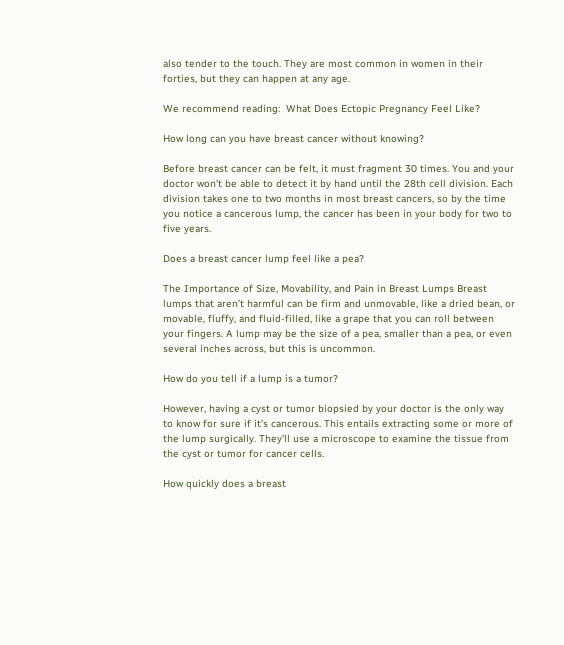also tender to the touch. They are most common in women in their forties, but they can happen at any age.

We recommend reading:  What Does Ectopic Pregnancy Feel Like?

How long can you have breast cancer without knowing?

Before breast cancer can be felt, it must fragment 30 times. You and your doctor won’t be able to detect it by hand until the 28th cell division. Each division takes one to two months in most breast cancers, so by the time you notice a cancerous lump, the cancer has been in your body for two to five years.

Does a breast cancer lump feel like a pea?

The Importance of Size, Movability, and Pain in Breast Lumps Breast lumps that aren’t harmful can be firm and unmovable, like a dried bean, or movable, fluffy, and fluid-filled, like a grape that you can roll between your fingers. A lump may be the size of a pea, smaller than a pea, or even several inches across, but this is uncommon.

How do you tell if a lump is a tumor?

However, having a cyst or tumor biopsied by your doctor is the only way to know for sure if it’s cancerous. This entails extracting some or more of the lump surgically. They’ll use a microscope to examine the tissue from the cyst or tumor for cancer cells.

How quickly does a breast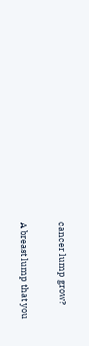cancer lump grow?

A breast lump that you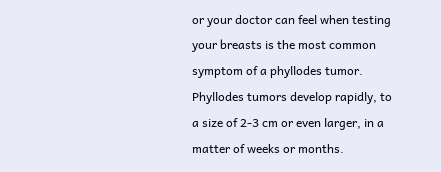or your doctor can feel when testing your breasts is the most common symptom of a phyllodes tumor. Phyllodes tumors develop rapidly, to a size of 2-3 cm or even larger, in a matter of weeks or months.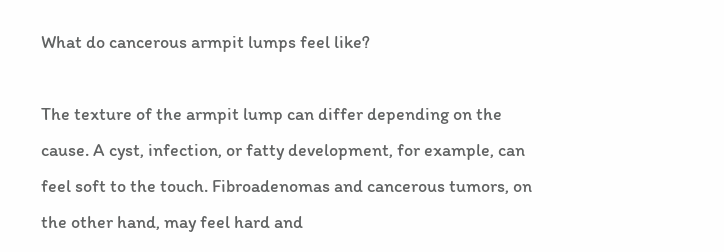What do cancerous armpit lumps feel like?

The texture of the armpit lump can differ depending on the cause. A cyst, infection, or fatty development, for example, can feel soft to the touch. Fibroadenomas and cancerous tumors, on the other hand, may feel hard and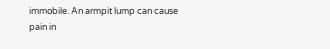immobile. An armpit lump can cause pain in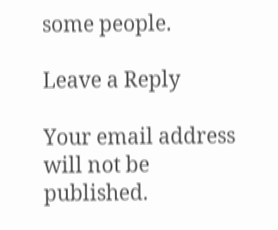some people.

Leave a Reply

Your email address will not be published.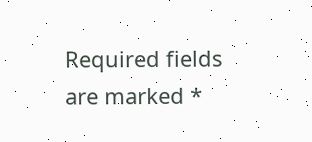Required fields are marked *